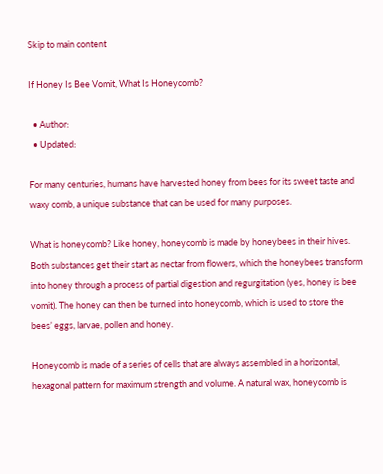Skip to main content

If Honey Is Bee Vomit, What Is Honeycomb?

  • Author:
  • Updated:

For many centuries, humans have harvested honey from bees for its sweet taste and waxy comb, a unique substance that can be used for many purposes.

What is honeycomb? Like honey, honeycomb is made by honeybees in their hives. Both substances get their start as nectar from flowers, which the honeybees transform into honey through a process of partial digestion and regurgitation (yes, honey is bee vomit). The honey can then be turned into honeycomb, which is used to store the bees’ eggs, larvae, pollen and honey.

Honeycomb is made of a series of cells that are always assembled in a horizontal, hexagonal pattern for maximum strength and volume. A natural wax, honeycomb is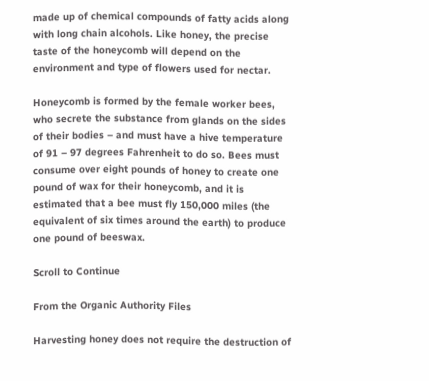made up of chemical compounds of fatty acids along with long chain alcohols. Like honey, the precise taste of the honeycomb will depend on the environment and type of flowers used for nectar.

Honeycomb is formed by the female worker bees, who secrete the substance from glands on the sides of their bodies – and must have a hive temperature of 91 – 97 degrees Fahrenheit to do so. Bees must consume over eight pounds of honey to create one pound of wax for their honeycomb, and it is estimated that a bee must fly 150,000 miles (the equivalent of six times around the earth) to produce one pound of beeswax.

Scroll to Continue

From the Organic Authority Files

Harvesting honey does not require the destruction of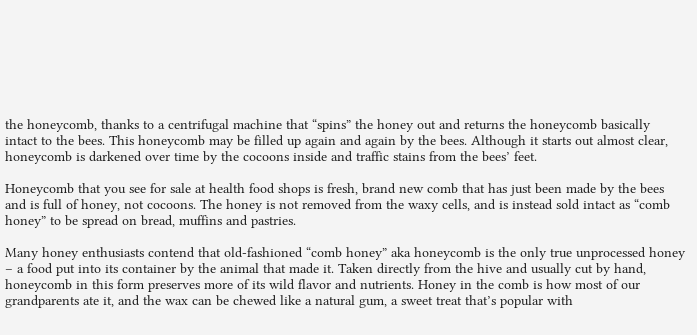the honeycomb, thanks to a centrifugal machine that “spins” the honey out and returns the honeycomb basically intact to the bees. This honeycomb may be filled up again and again by the bees. Although it starts out almost clear, honeycomb is darkened over time by the cocoons inside and traffic stains from the bees’ feet.

Honeycomb that you see for sale at health food shops is fresh, brand new comb that has just been made by the bees and is full of honey, not cocoons. The honey is not removed from the waxy cells, and is instead sold intact as “comb honey” to be spread on bread, muffins and pastries.

Many honey enthusiasts contend that old-fashioned “comb honey” aka honeycomb is the only true unprocessed honey – a food put into its container by the animal that made it. Taken directly from the hive and usually cut by hand, honeycomb in this form preserves more of its wild flavor and nutrients. Honey in the comb is how most of our grandparents ate it, and the wax can be chewed like a natural gum, a sweet treat that’s popular with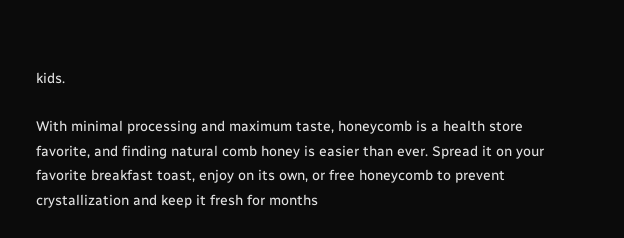kids.

With minimal processing and maximum taste, honeycomb is a health store favorite, and finding natural comb honey is easier than ever. Spread it on your favorite breakfast toast, enjoy on its own, or free honeycomb to prevent crystallization and keep it fresh for months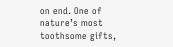on end. One of nature’s most toothsome gifts,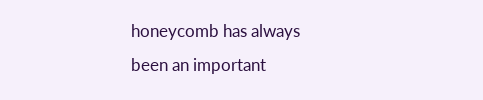honeycomb has always been an important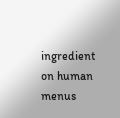ingredient on human menus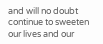and will no doubt continue to sweeten our lives and our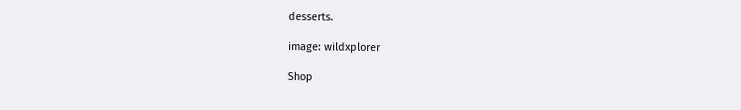desserts.

image: wildxplorer

Shop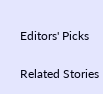Editors' Picks

Related Stories